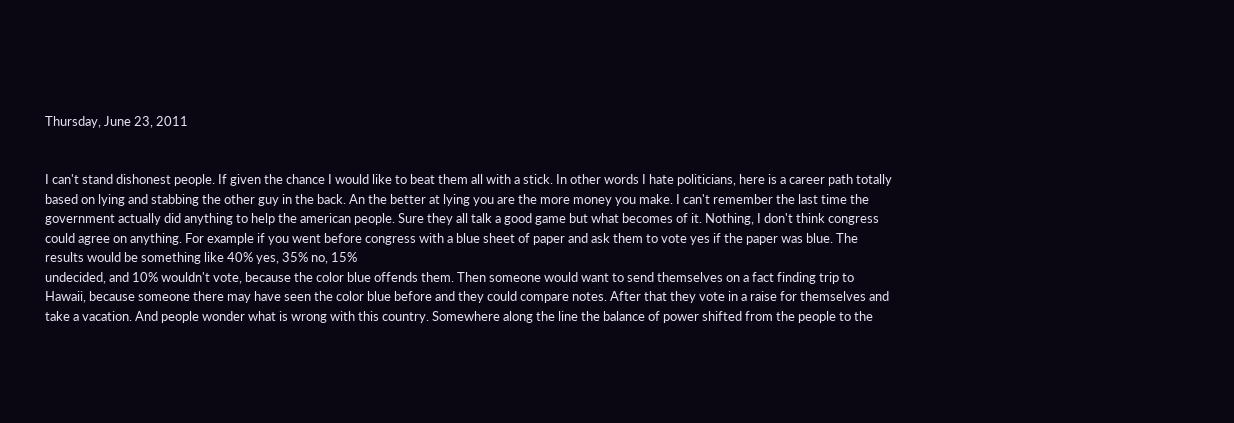Thursday, June 23, 2011


I can't stand dishonest people. If given the chance I would like to beat them all with a stick. In other words I hate politicians, here is a career path totally based on lying and stabbing the other guy in the back. An the better at lying you are the more money you make. I can't remember the last time the government actually did anything to help the american people. Sure they all talk a good game but what becomes of it. Nothing, I don't think congress could agree on anything. For example if you went before congress with a blue sheet of paper and ask them to vote yes if the paper was blue. The results would be something like 40% yes, 35% no, 15%
undecided, and 10% wouldn't vote, because the color blue offends them. Then someone would want to send themselves on a fact finding trip to Hawaii, because someone there may have seen the color blue before and they could compare notes. After that they vote in a raise for themselves and take a vacation. And people wonder what is wrong with this country. Somewhere along the line the balance of power shifted from the people to the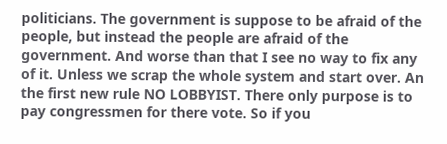politicians. The government is suppose to be afraid of the people, but instead the people are afraid of the government. And worse than that I see no way to fix any of it. Unless we scrap the whole system and start over. An the first new rule NO LOBBYIST. There only purpose is to pay congressmen for there vote. So if you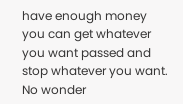have enough money you can get whatever you want passed and stop whatever you want. No wonder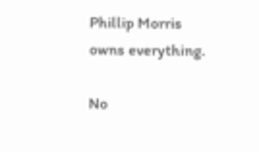Phillip Morris owns everything.

No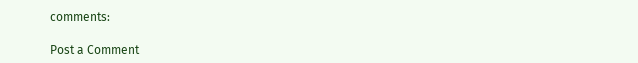comments:

Post a Comment